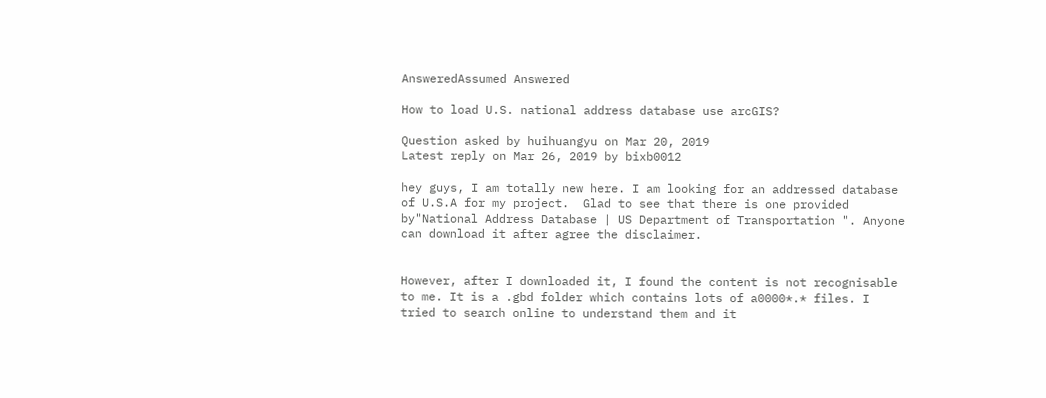AnsweredAssumed Answered

How to load U.S. national address database use arcGIS?

Question asked by huihuangyu on Mar 20, 2019
Latest reply on Mar 26, 2019 by bixb0012

hey guys, I am totally new here. I am looking for an addressed database of U.S.A for my project.  Glad to see that there is one provided by"National Address Database | US Department of Transportation ". Anyone can download it after agree the disclaimer.


However, after I downloaded it, I found the content is not recognisable to me. It is a .gbd folder which contains lots of a0000*.* files. I tried to search online to understand them and it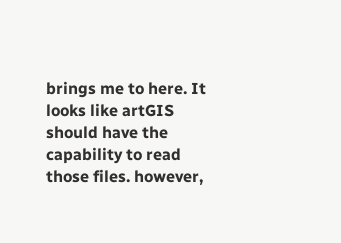brings me to here. It looks like artGIS should have the capability to read those files. however,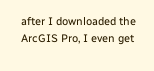after I downloaded the ArcGIS Pro, I even get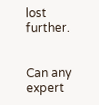lost further.


Can any expert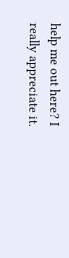help me out here? I really appreciate it.